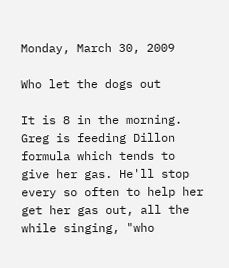Monday, March 30, 2009

Who let the dogs out

It is 8 in the morning. Greg is feeding Dillon formula which tends to give her gas. He'll stop every so often to help her get her gas out, all the while singing, "who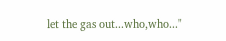let the gas out...who,who..."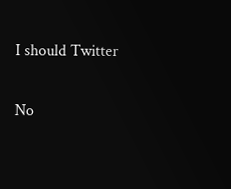I should Twitter

No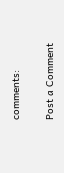comments:

Post a Comment